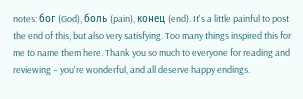notes: бог (God), боль (pain), конец (end). It's a little painful to post the end of this, but also very satisfying. Too many things inspired this for me to name them here. Thank you so much to everyone for reading and reviewing – you're wonderful, and all deserve happy endings.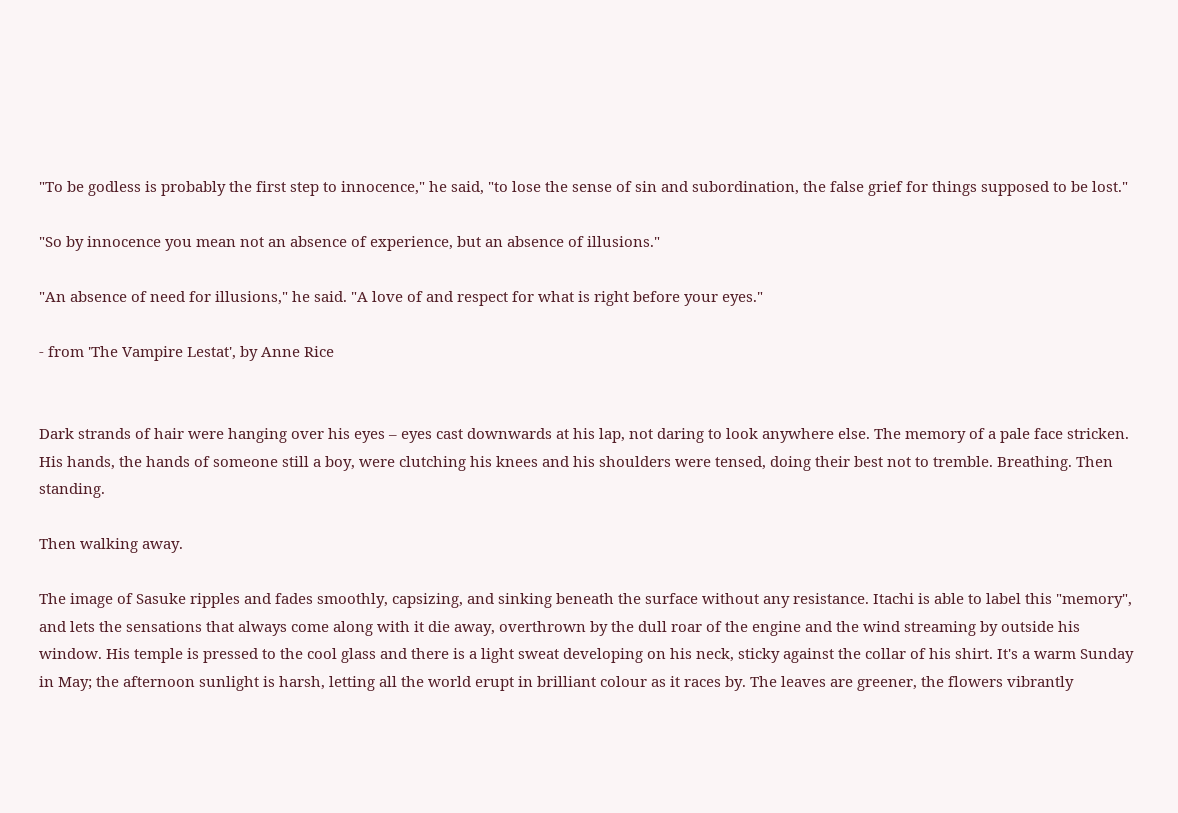"To be godless is probably the first step to innocence," he said, "to lose the sense of sin and subordination, the false grief for things supposed to be lost."

"So by innocence you mean not an absence of experience, but an absence of illusions."

"An absence of need for illusions," he said. "A love of and respect for what is right before your eyes."

- from 'The Vampire Lestat', by Anne Rice


Dark strands of hair were hanging over his eyes – eyes cast downwards at his lap, not daring to look anywhere else. The memory of a pale face stricken. His hands, the hands of someone still a boy, were clutching his knees and his shoulders were tensed, doing their best not to tremble. Breathing. Then standing.

Then walking away.

The image of Sasuke ripples and fades smoothly, capsizing, and sinking beneath the surface without any resistance. Itachi is able to label this "memory", and lets the sensations that always come along with it die away, overthrown by the dull roar of the engine and the wind streaming by outside his window. His temple is pressed to the cool glass and there is a light sweat developing on his neck, sticky against the collar of his shirt. It's a warm Sunday in May; the afternoon sunlight is harsh, letting all the world erupt in brilliant colour as it races by. The leaves are greener, the flowers vibrantly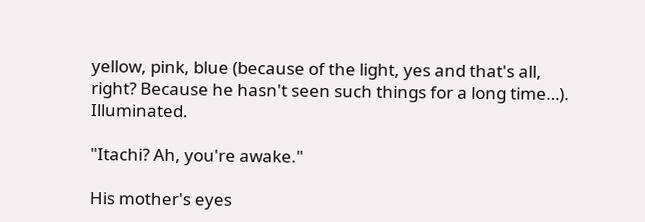yellow, pink, blue (because of the light, yes and that's all, right? Because he hasn't seen such things for a long time…). Illuminated.

"Itachi? Ah, you're awake."

His mother's eyes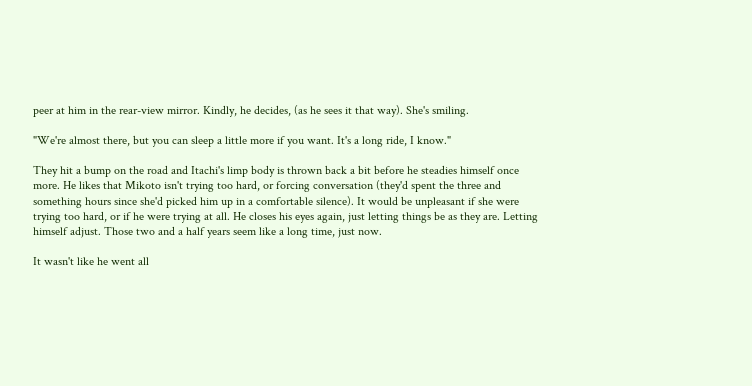peer at him in the rear-view mirror. Kindly, he decides, (as he sees it that way). She's smiling.

"We're almost there, but you can sleep a little more if you want. It's a long ride, I know."

They hit a bump on the road and Itachi's limp body is thrown back a bit before he steadies himself once more. He likes that Mikoto isn't trying too hard, or forcing conversation (they'd spent the three and something hours since she'd picked him up in a comfortable silence). It would be unpleasant if she were trying too hard, or if he were trying at all. He closes his eyes again, just letting things be as they are. Letting himself adjust. Those two and a half years seem like a long time, just now.

It wasn't like he went all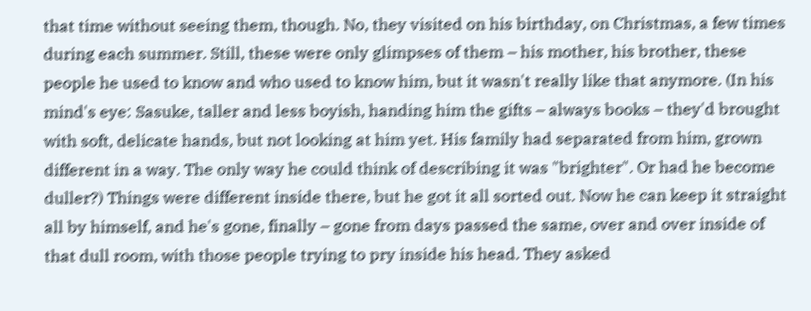that time without seeing them, though. No, they visited on his birthday, on Christmas, a few times during each summer. Still, these were only glimpses of them – his mother, his brother, these people he used to know and who used to know him, but it wasn't really like that anymore. (In his mind's eye: Sasuke, taller and less boyish, handing him the gifts – always books – they'd brought with soft, delicate hands, but not looking at him yet. His family had separated from him, grown different in a way. The only way he could think of describing it was "brighter". Or had he become duller?) Things were different inside there, but he got it all sorted out. Now he can keep it straight all by himself, and he's gone, finally – gone from days passed the same, over and over inside of that dull room, with those people trying to pry inside his head. They asked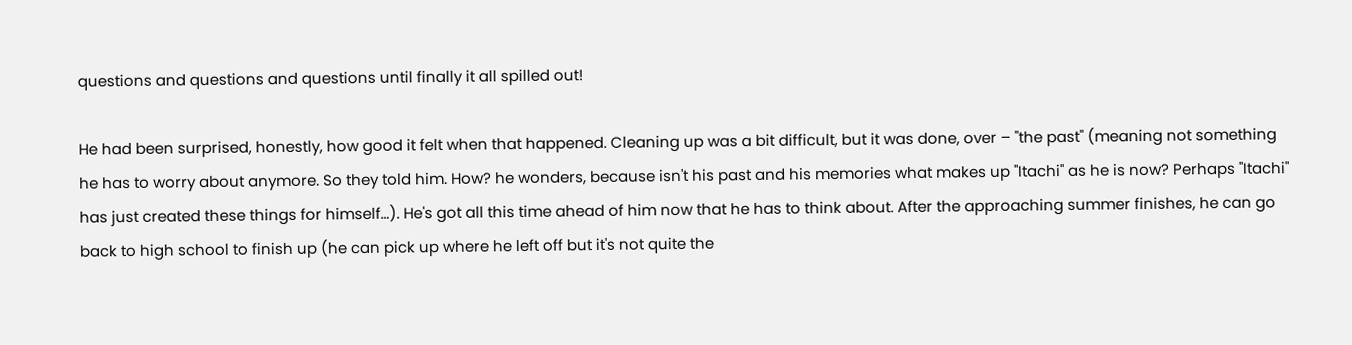questions and questions and questions until finally it all spilled out!

He had been surprised, honestly, how good it felt when that happened. Cleaning up was a bit difficult, but it was done, over – "the past" (meaning not something he has to worry about anymore. So they told him. How? he wonders, because isn't his past and his memories what makes up "Itachi" as he is now? Perhaps "Itachi" has just created these things for himself…). He's got all this time ahead of him now that he has to think about. After the approaching summer finishes, he can go back to high school to finish up (he can pick up where he left off but it's not quite the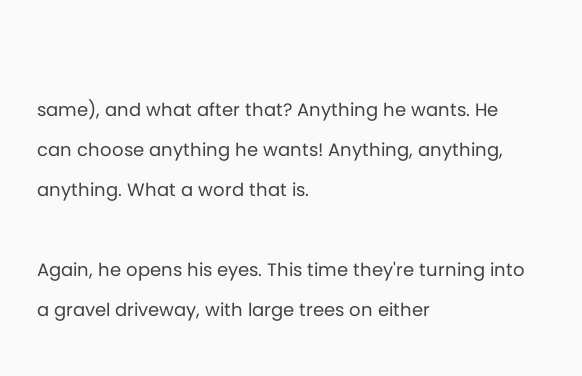same), and what after that? Anything he wants. He can choose anything he wants! Anything, anything, anything. What a word that is.

Again, he opens his eyes. This time they're turning into a gravel driveway, with large trees on either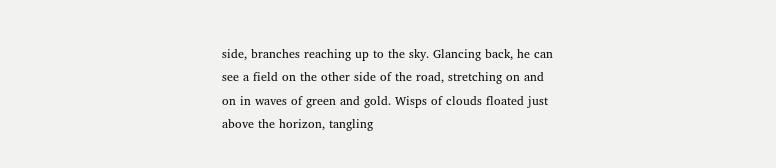side, branches reaching up to the sky. Glancing back, he can see a field on the other side of the road, stretching on and on in waves of green and gold. Wisps of clouds floated just above the horizon, tangling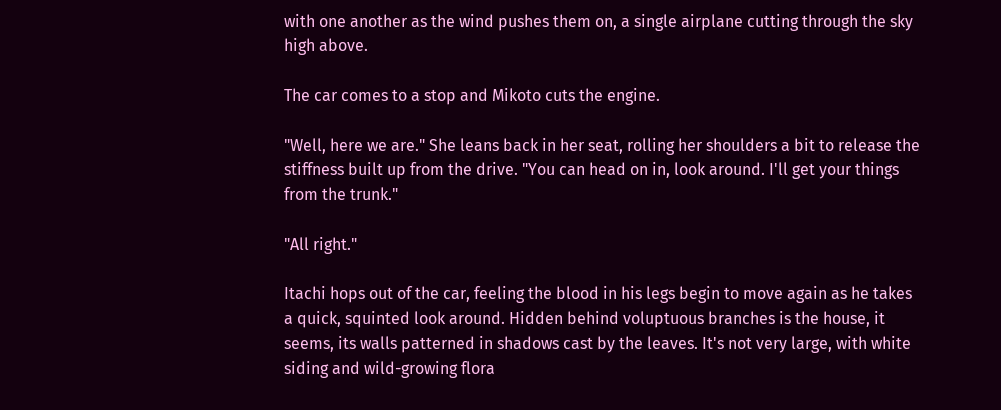with one another as the wind pushes them on, a single airplane cutting through the sky high above.

The car comes to a stop and Mikoto cuts the engine.

"Well, here we are." She leans back in her seat, rolling her shoulders a bit to release the stiffness built up from the drive. "You can head on in, look around. I'll get your things from the trunk."

"All right."

Itachi hops out of the car, feeling the blood in his legs begin to move again as he takes a quick, squinted look around. Hidden behind voluptuous branches is the house, it seems, its walls patterned in shadows cast by the leaves. It's not very large, with white siding and wild-growing flora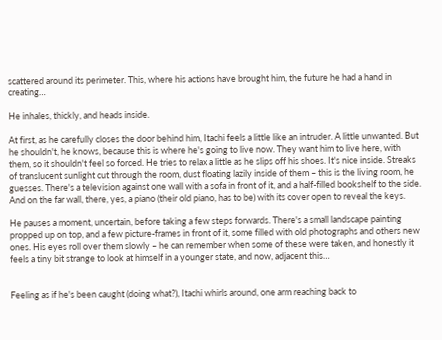scattered around its perimeter. This, where his actions have brought him, the future he had a hand in creating…

He inhales, thickly, and heads inside.

At first, as he carefully closes the door behind him, Itachi feels a little like an intruder. A little unwanted. But he shouldn't, he knows, because this is where he's going to live now. They want him to live here, with them, so it shouldn't feel so forced. He tries to relax a little as he slips off his shoes. It's nice inside. Streaks of translucent sunlight cut through the room, dust floating lazily inside of them – this is the living room, he guesses. There's a television against one wall with a sofa in front of it, and a half-filled bookshelf to the side. And on the far wall, there, yes, a piano (their old piano, has to be) with its cover open to reveal the keys.

He pauses a moment, uncertain, before taking a few steps forwards. There's a small landscape painting propped up on top, and a few picture-frames in front of it, some filled with old photographs and others new ones. His eyes roll over them slowly – he can remember when some of these were taken, and honestly it feels a tiny bit strange to look at himself in a younger state, and now, adjacent this…


Feeling as if he's been caught (doing what?), Itachi whirls around, one arm reaching back to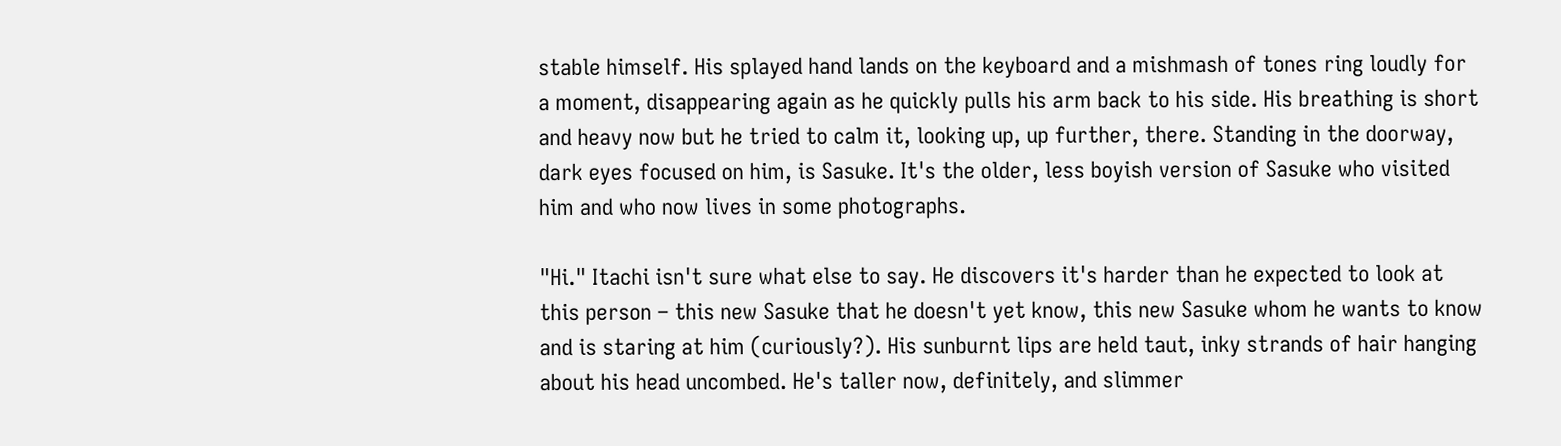stable himself. His splayed hand lands on the keyboard and a mishmash of tones ring loudly for a moment, disappearing again as he quickly pulls his arm back to his side. His breathing is short and heavy now but he tried to calm it, looking up, up further, there. Standing in the doorway, dark eyes focused on him, is Sasuke. It's the older, less boyish version of Sasuke who visited him and who now lives in some photographs.

"Hi." Itachi isn't sure what else to say. He discovers it's harder than he expected to look at this person – this new Sasuke that he doesn't yet know, this new Sasuke whom he wants to know and is staring at him (curiously?). His sunburnt lips are held taut, inky strands of hair hanging about his head uncombed. He's taller now, definitely, and slimmer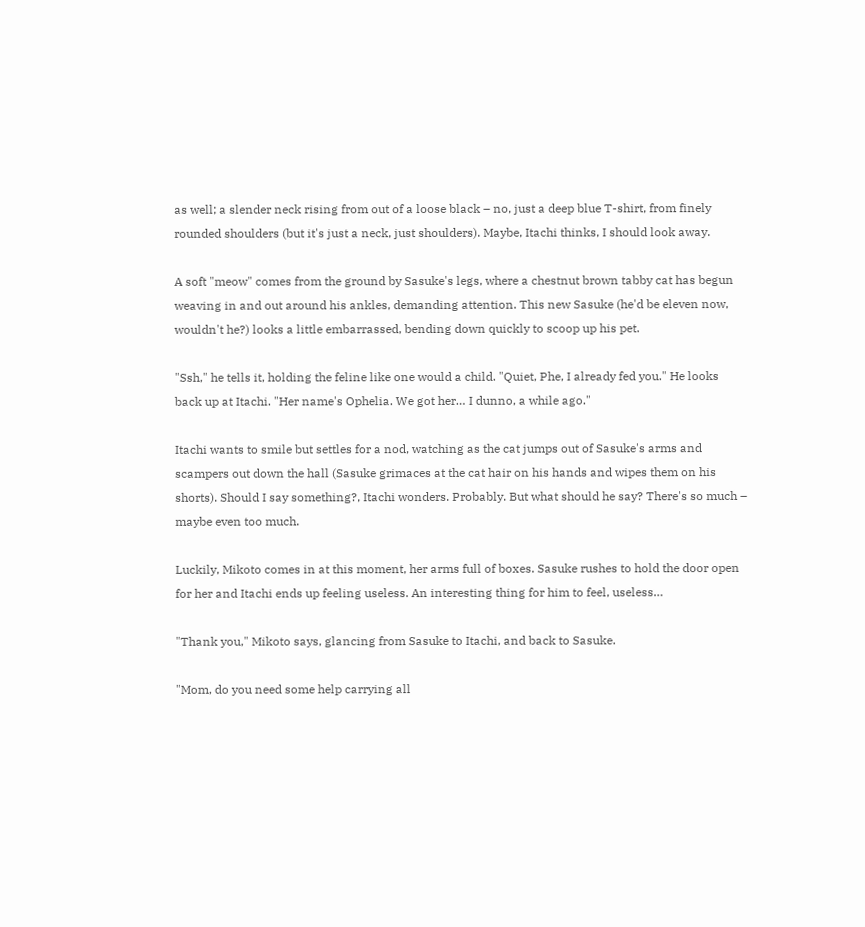as well; a slender neck rising from out of a loose black – no, just a deep blue T-shirt, from finely rounded shoulders (but it's just a neck, just shoulders). Maybe, Itachi thinks, I should look away.

A soft "meow" comes from the ground by Sasuke's legs, where a chestnut brown tabby cat has begun weaving in and out around his ankles, demanding attention. This new Sasuke (he'd be eleven now, wouldn't he?) looks a little embarrassed, bending down quickly to scoop up his pet.

"Ssh," he tells it, holding the feline like one would a child. "Quiet, Phe, I already fed you." He looks back up at Itachi. "Her name's Ophelia. We got her… I dunno, a while ago."

Itachi wants to smile but settles for a nod, watching as the cat jumps out of Sasuke's arms and scampers out down the hall (Sasuke grimaces at the cat hair on his hands and wipes them on his shorts). Should I say something?, Itachi wonders. Probably. But what should he say? There's so much – maybe even too much.

Luckily, Mikoto comes in at this moment, her arms full of boxes. Sasuke rushes to hold the door open for her and Itachi ends up feeling useless. An interesting thing for him to feel, useless…

"Thank you," Mikoto says, glancing from Sasuke to Itachi, and back to Sasuke.

"Mom, do you need some help carrying all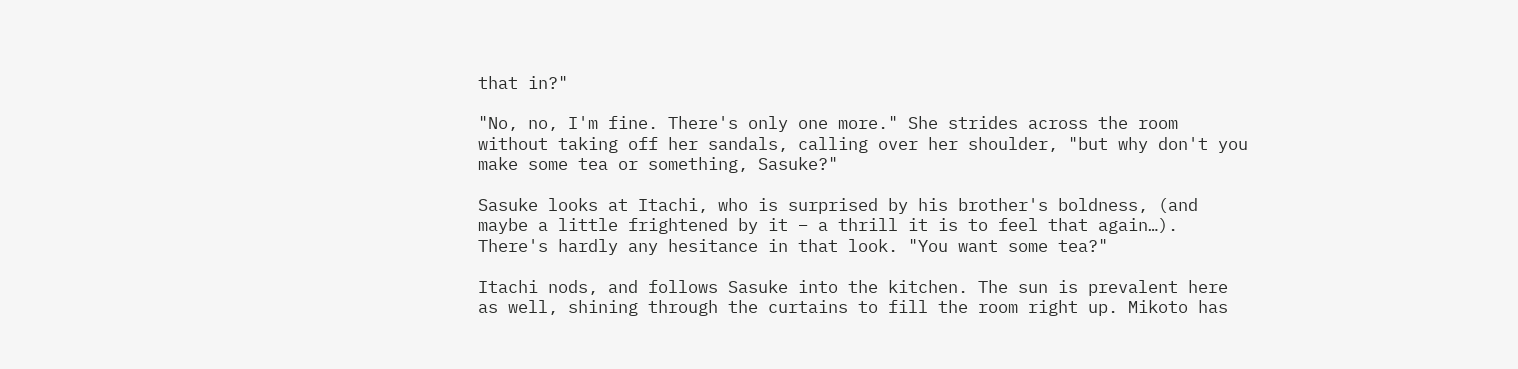that in?"

"No, no, I'm fine. There's only one more." She strides across the room without taking off her sandals, calling over her shoulder, "but why don't you make some tea or something, Sasuke?"

Sasuke looks at Itachi, who is surprised by his brother's boldness, (and maybe a little frightened by it – a thrill it is to feel that again…). There's hardly any hesitance in that look. "You want some tea?"

Itachi nods, and follows Sasuke into the kitchen. The sun is prevalent here as well, shining through the curtains to fill the room right up. Mikoto has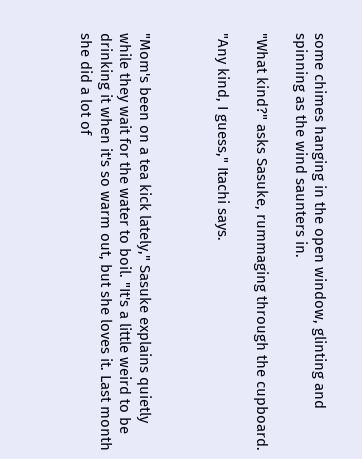some chimes hanging in the open window, glinting and spinning as the wind saunters in.

"What kind?" asks Sasuke, rummaging through the cupboard.

"Any kind, I guess," Itachi says.



"Mom's been on a tea kick lately," Sasuke explains quietly while they wait for the water to boil. "It's a little weird to be drinking it when it's so warm out, but she loves it. Last month she did a lot of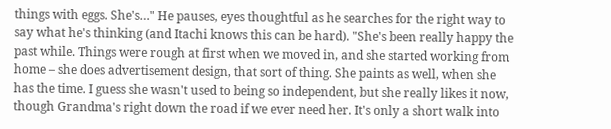things with eggs. She's…" He pauses, eyes thoughtful as he searches for the right way to say what he's thinking (and Itachi knows this can be hard). "She's been really happy the past while. Things were rough at first when we moved in, and she started working from home – she does advertisement design, that sort of thing. She paints as well, when she has the time. I guess she wasn't used to being so independent, but she really likes it now, though Grandma's right down the road if we ever need her. It's only a short walk into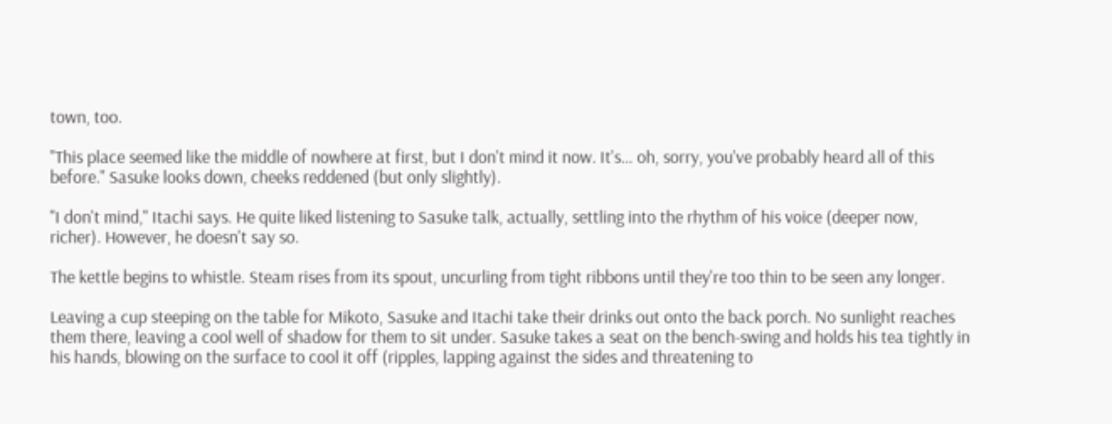town, too.

"This place seemed like the middle of nowhere at first, but I don't mind it now. It's… oh, sorry, you've probably heard all of this before." Sasuke looks down, cheeks reddened (but only slightly).

"I don't mind," Itachi says. He quite liked listening to Sasuke talk, actually, settling into the rhythm of his voice (deeper now, richer). However, he doesn't say so.

The kettle begins to whistle. Steam rises from its spout, uncurling from tight ribbons until they're too thin to be seen any longer.

Leaving a cup steeping on the table for Mikoto, Sasuke and Itachi take their drinks out onto the back porch. No sunlight reaches them there, leaving a cool well of shadow for them to sit under. Sasuke takes a seat on the bench-swing and holds his tea tightly in his hands, blowing on the surface to cool it off (ripples, lapping against the sides and threatening to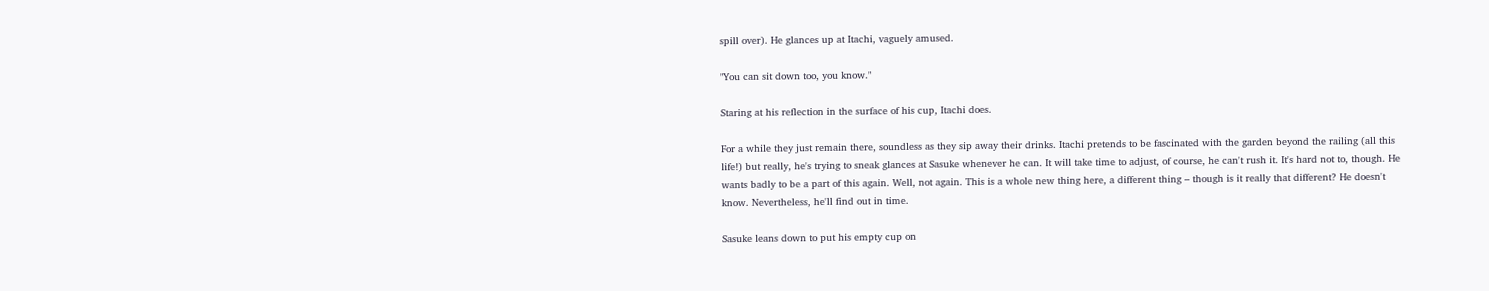spill over). He glances up at Itachi, vaguely amused.

"You can sit down too, you know."

Staring at his reflection in the surface of his cup, Itachi does.

For a while they just remain there, soundless as they sip away their drinks. Itachi pretends to be fascinated with the garden beyond the railing (all this life!) but really, he's trying to sneak glances at Sasuke whenever he can. It will take time to adjust, of course, he can't rush it. It's hard not to, though. He wants badly to be a part of this again. Well, not again. This is a whole new thing here, a different thing – though is it really that different? He doesn't know. Nevertheless, he'll find out in time.

Sasuke leans down to put his empty cup on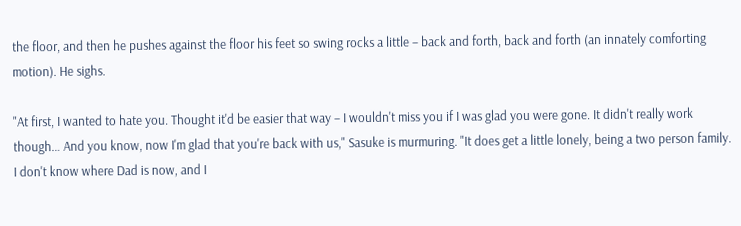the floor, and then he pushes against the floor his feet so swing rocks a little – back and forth, back and forth (an innately comforting motion). He sighs.

"At first, I wanted to hate you. Thought it'd be easier that way – I wouldn't miss you if I was glad you were gone. It didn't really work though… And you know, now I'm glad that you're back with us," Sasuke is murmuring. "It does get a little lonely, being a two person family. I don't know where Dad is now, and I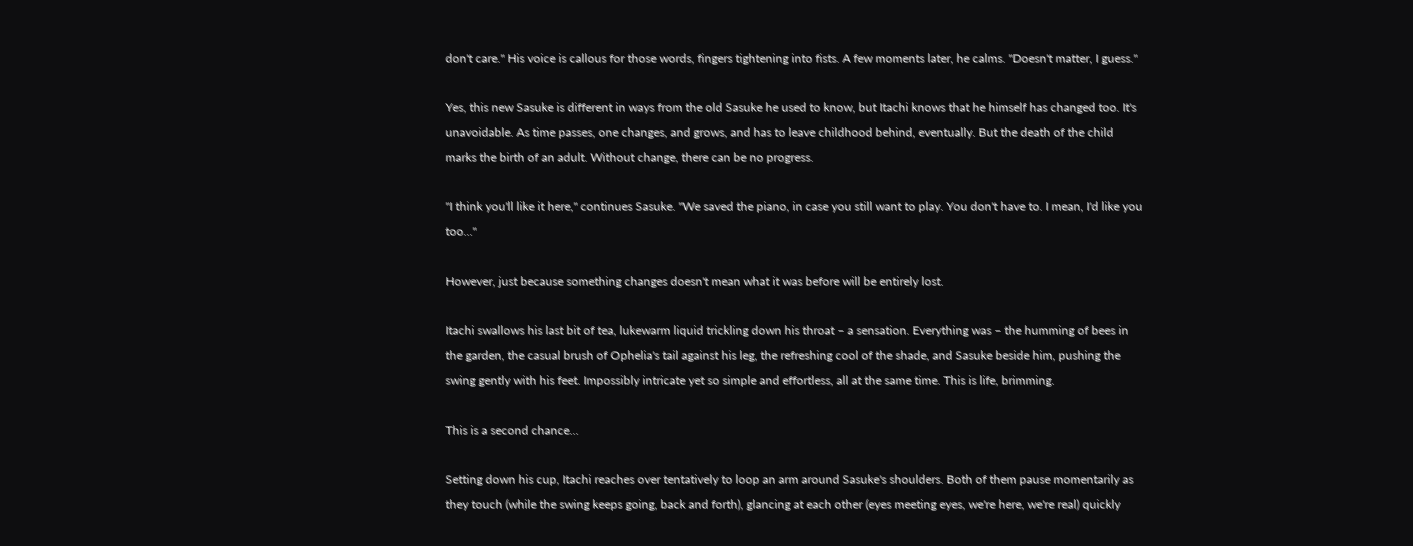don't care." His voice is callous for those words, fingers tightening into fists. A few moments later, he calms. "Doesn't matter, I guess."

Yes, this new Sasuke is different in ways from the old Sasuke he used to know, but Itachi knows that he himself has changed too. It's unavoidable. As time passes, one changes, and grows, and has to leave childhood behind, eventually. But the death of the child marks the birth of an adult. Without change, there can be no progress.

"I think you'll like it here," continues Sasuke. "We saved the piano, in case you still want to play. You don't have to. I mean, I'd like you too…"

However, just because something changes doesn't mean what it was before will be entirely lost.

Itachi swallows his last bit of tea, lukewarm liquid trickling down his throat – a sensation. Everything was – the humming of bees in the garden, the casual brush of Ophelia's tail against his leg, the refreshing cool of the shade, and Sasuke beside him, pushing the swing gently with his feet. Impossibly intricate yet so simple and effortless, all at the same time. This is life, brimming.

This is a second chance…

Setting down his cup, Itachi reaches over tentatively to loop an arm around Sasuke's shoulders. Both of them pause momentarily as they touch (while the swing keeps going, back and forth), glancing at each other (eyes meeting eyes, we're here, we're real) quickly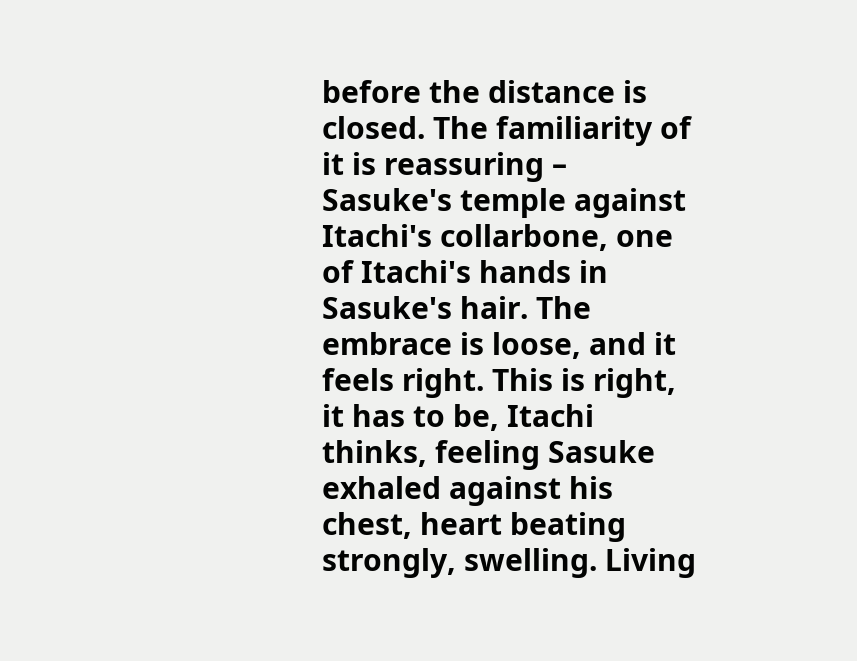before the distance is closed. The familiarity of it is reassuring – Sasuke's temple against Itachi's collarbone, one of Itachi's hands in Sasuke's hair. The embrace is loose, and it feels right. This is right, it has to be, Itachi thinks, feeling Sasuke exhaled against his chest, heart beating strongly, swelling. Living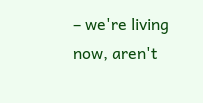– we're living now, aren't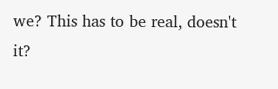we? This has to be real, doesn't it?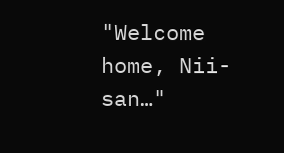"Welcome home, Nii-san…"